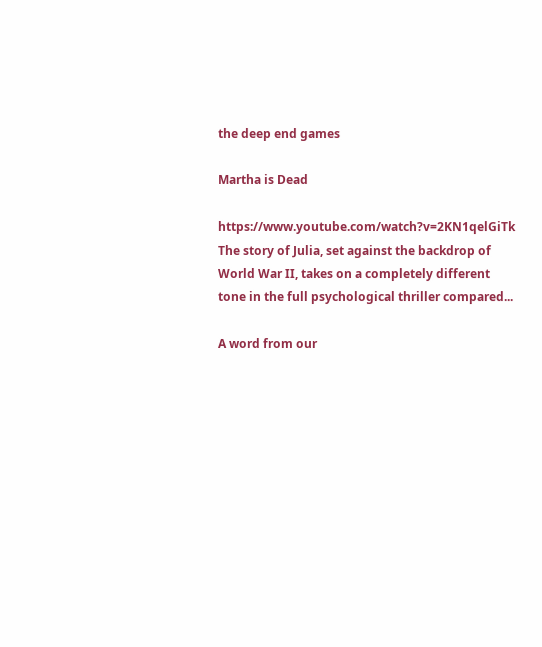the deep end games

Martha is Dead

https://www.youtube.com/watch?v=2KN1qelGiTk The story of Julia, set against the backdrop of World War II, takes on a completely different tone in the full psychological thriller compared...

A word from our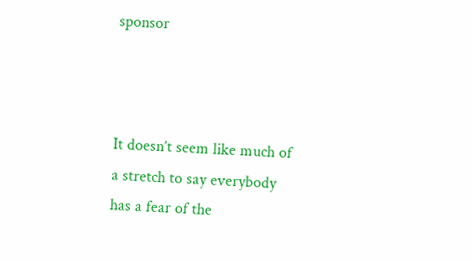sponsor



It doesn’t seem like much of a stretch to say everybody has a fear of the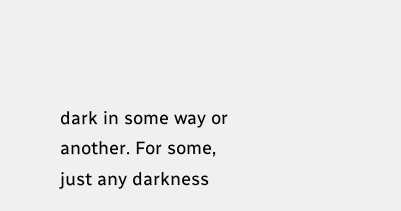dark in some way or another. For some, just any darkness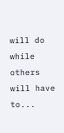will do while others will have to...